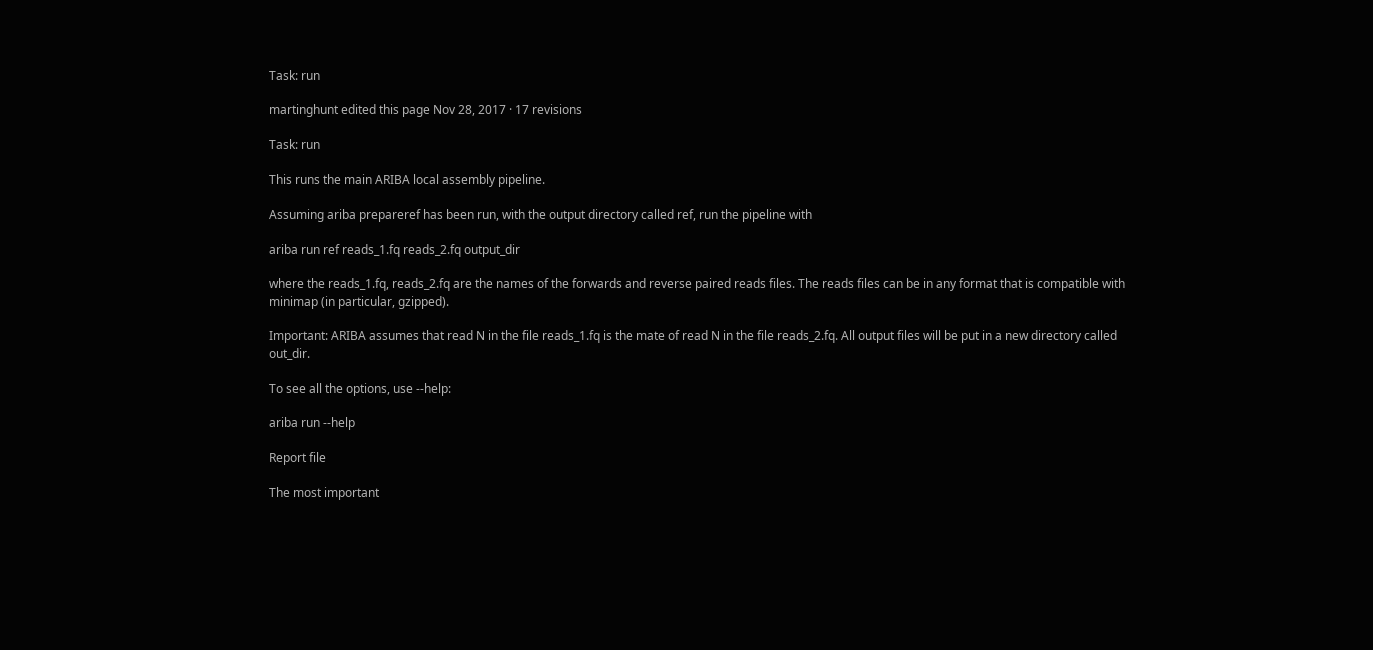Task: run

martinghunt edited this page Nov 28, 2017 · 17 revisions

Task: run

This runs the main ARIBA local assembly pipeline.

Assuming ariba prepareref has been run, with the output directory called ref, run the pipeline with

ariba run ref reads_1.fq reads_2.fq output_dir

where the reads_1.fq, reads_2.fq are the names of the forwards and reverse paired reads files. The reads files can be in any format that is compatible with minimap (in particular, gzipped).

Important: ARIBA assumes that read N in the file reads_1.fq is the mate of read N in the file reads_2.fq. All output files will be put in a new directory called out_dir.

To see all the options, use --help:

ariba run --help

Report file

The most important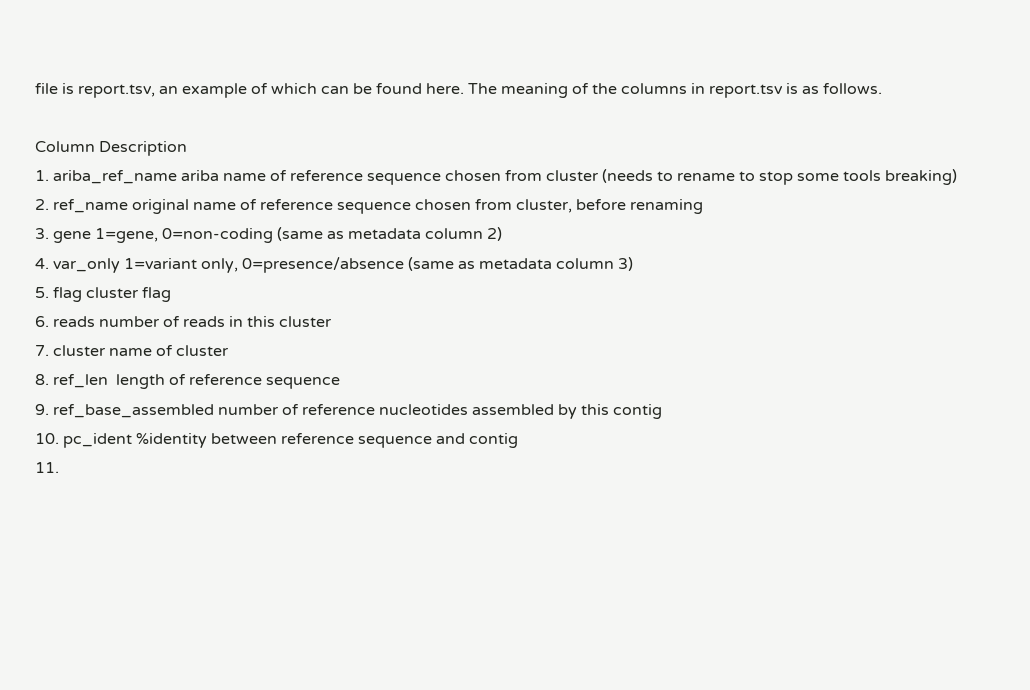file is report.tsv, an example of which can be found here. The meaning of the columns in report.tsv is as follows.

Column Description
1. ariba_ref_name ariba name of reference sequence chosen from cluster (needs to rename to stop some tools breaking)
2. ref_name original name of reference sequence chosen from cluster, before renaming
3. gene 1=gene, 0=non-coding (same as metadata column 2)
4. var_only 1=variant only, 0=presence/absence (same as metadata column 3)
5. flag cluster flag
6. reads number of reads in this cluster
7. cluster name of cluster
8. ref_len  length of reference sequence
9. ref_base_assembled number of reference nucleotides assembled by this contig
10. pc_ident %identity between reference sequence and contig
11.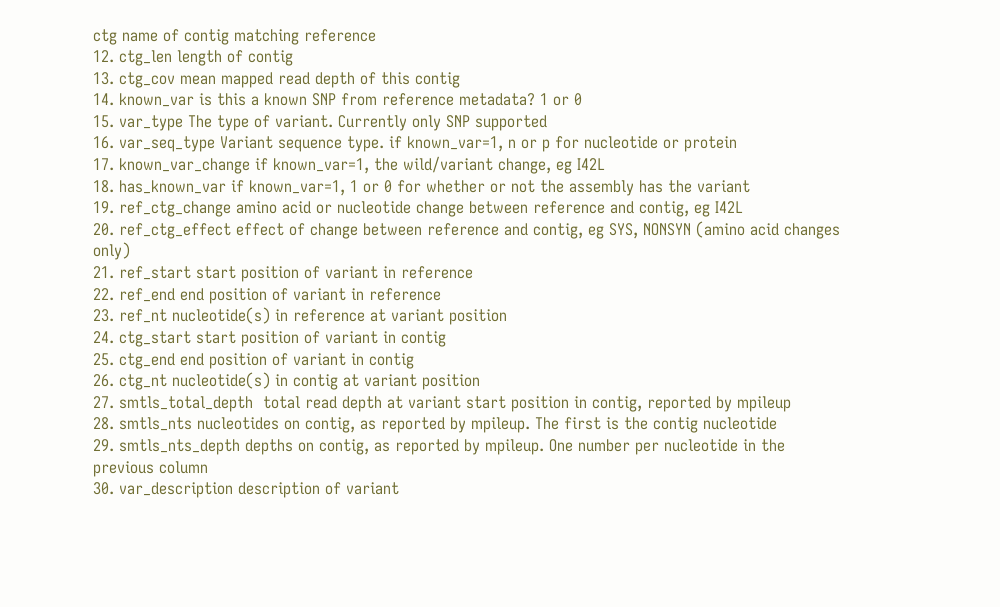ctg name of contig matching reference
12. ctg_len length of contig
13. ctg_cov mean mapped read depth of this contig
14. known_var is this a known SNP from reference metadata? 1 or 0
15. var_type The type of variant. Currently only SNP supported
16. var_seq_type Variant sequence type. if known_var=1, n or p for nucleotide or protein
17. known_var_change if known_var=1, the wild/variant change, eg I42L
18. has_known_var if known_var=1, 1 or 0 for whether or not the assembly has the variant
19. ref_ctg_change amino acid or nucleotide change between reference and contig, eg I42L
20. ref_ctg_effect effect of change between reference and contig, eg SYS, NONSYN (amino acid changes only)
21. ref_start start position of variant in reference
22. ref_end end position of variant in reference
23. ref_nt nucleotide(s) in reference at variant position
24. ctg_start start position of variant in contig
25. ctg_end end position of variant in contig
26. ctg_nt nucleotide(s) in contig at variant position
27. smtls_total_depth  total read depth at variant start position in contig, reported by mpileup
28. smtls_nts nucleotides on contig, as reported by mpileup. The first is the contig nucleotide
29. smtls_nts_depth depths on contig, as reported by mpileup. One number per nucleotide in the previous column
30. var_description description of variant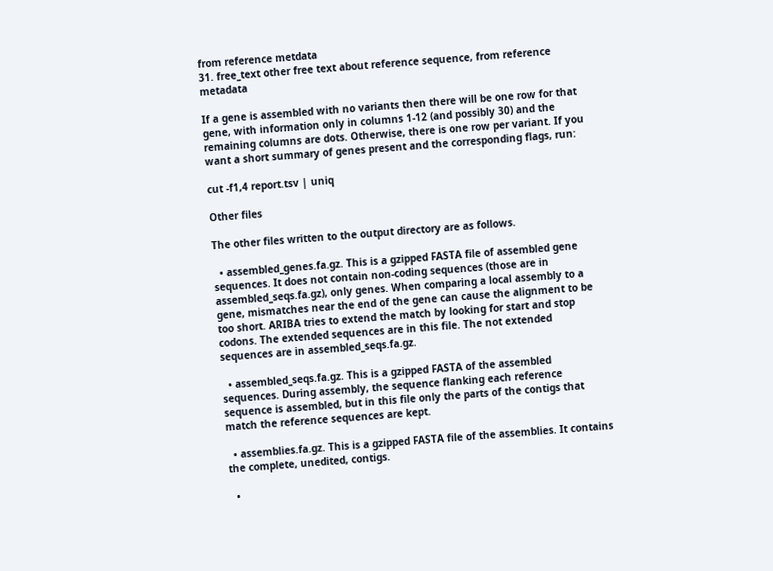from reference metdata
31. free_text other free text about reference sequence, from reference metadata

If a gene is assembled with no variants then there will be one row for that gene, with information only in columns 1-12 (and possibly 30) and the remaining columns are dots. Otherwise, there is one row per variant. If you want a short summary of genes present and the corresponding flags, run:

cut -f1,4 report.tsv | uniq

Other files

The other files written to the output directory are as follows.

  • assembled_genes.fa.gz. This is a gzipped FASTA file of assembled gene sequences. It does not contain non-coding sequences (those are in assembled_seqs.fa.gz), only genes. When comparing a local assembly to a gene, mismatches near the end of the gene can cause the alignment to be too short. ARIBA tries to extend the match by looking for start and stop codons. The extended sequences are in this file. The not extended sequences are in assembled_seqs.fa.gz.

  • assembled_seqs.fa.gz. This is a gzipped FASTA of the assembled sequences. During assembly, the sequence flanking each reference sequence is assembled, but in this file only the parts of the contigs that match the reference sequences are kept.

  • assemblies.fa.gz. This is a gzipped FASTA file of the assemblies. It contains the complete, unedited, contigs.

  •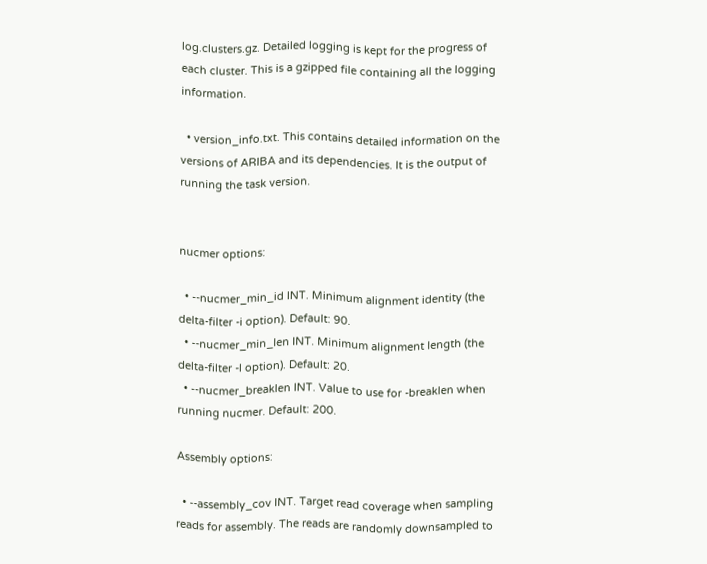log.clusters.gz. Detailed logging is kept for the progress of each cluster. This is a gzipped file containing all the logging information.

  • version_info.txt. This contains detailed information on the versions of ARIBA and its dependencies. It is the output of running the task version.


nucmer options:

  • --nucmer_min_id INT. Minimum alignment identity (the delta-filter -i option). Default: 90.
  • --nucmer_min_len INT. Minimum alignment length (the delta-filter -l option). Default: 20.
  • --nucmer_breaklen INT. Value to use for -breaklen when running nucmer. Default: 200.

Assembly options:

  • --assembly_cov INT. Target read coverage when sampling reads for assembly. The reads are randomly downsampled to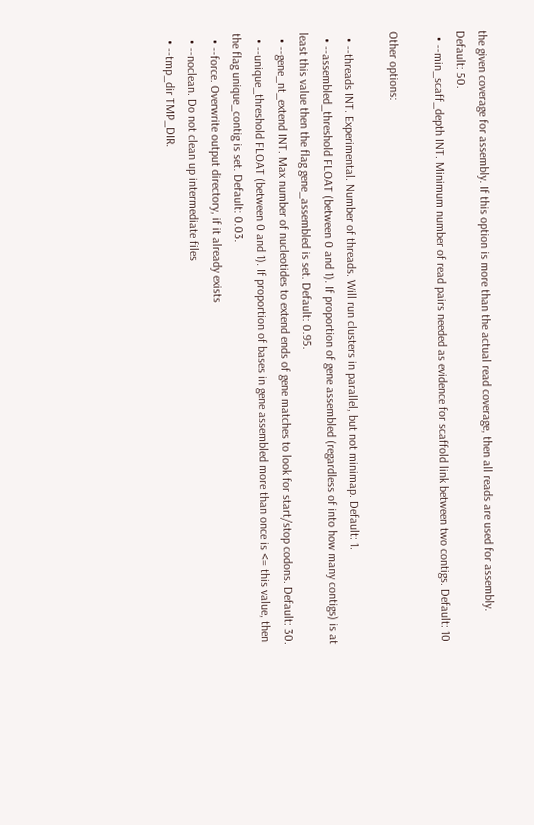the given coverage for assembly. If this option is more than the actual read coverage, then all reads are used for assembly. Default: 50.
  • --min_scaff_depth INT. Minimum number of read pairs needed as evidence for scaffold link between two contigs. Default: 10

Other options:

  • --threads INT. Experimental. Number of threads. Will run clusters in parallel, but not minimap. Default: 1.
  • --assembled_threshold FLOAT (between 0 and 1). If proportion of gene assembled (regardless of into how many contigs) is at least this value then the flag gene_assembled is set. Default: 0.95.
  • --gene_nt_extend INT. Max number of nucleotides to extend ends of gene matches to look for start/stop codons. Default: 30.
  • --unique_threshold FLOAT (between 0 and 1). If proportion of bases in gene assembled more than once is <= this value, then the flag unique_contig is set. Default: 0.03.
  • --force. Overwrite output directory, if it already exists
  • --noclean. Do not clean up intermediate files
  • --tmp_dir TMP_DIR.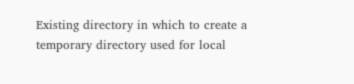Existing directory in which to create a temporary directory used for local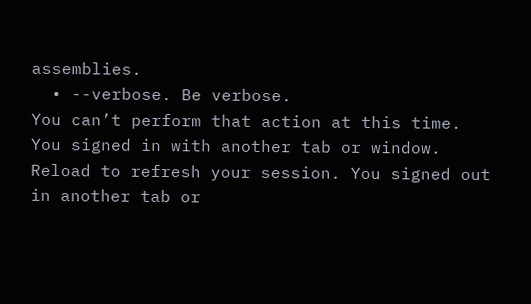assemblies.
  • --verbose. Be verbose.
You can’t perform that action at this time.
You signed in with another tab or window. Reload to refresh your session. You signed out in another tab or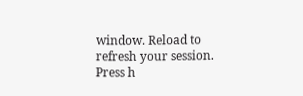window. Reload to refresh your session.
Press h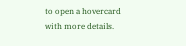to open a hovercard with more details.